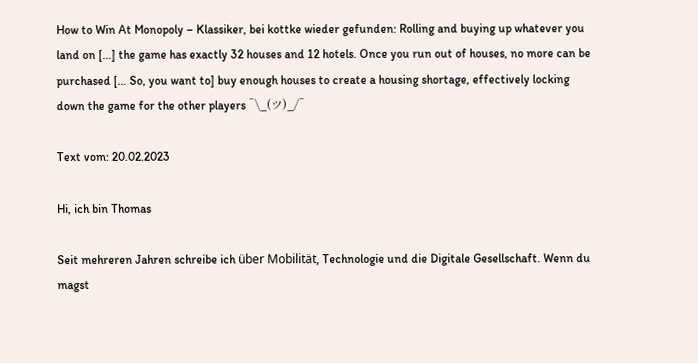How to Win At Monopoly – Klassiker, bei kottke wieder gefunden: Rolling and buying up whatever you land on […] the game has exactly 32 houses and 12 hotels. Once you run out of houses, no more can be purchased [… So, you want to] buy enough houses to create a housing shortage, effectively locking down the game for the other players ¯\_(ツ)_/¯

Text vom: 20.02.2023

Hi, ich bin Thomas

Seit mehreren Jahren schreibe ich über Mobilität, Technologie und die Digitale Gesellschaft. Wenn du magst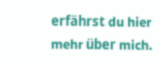erfährst du hier mehr über mich.